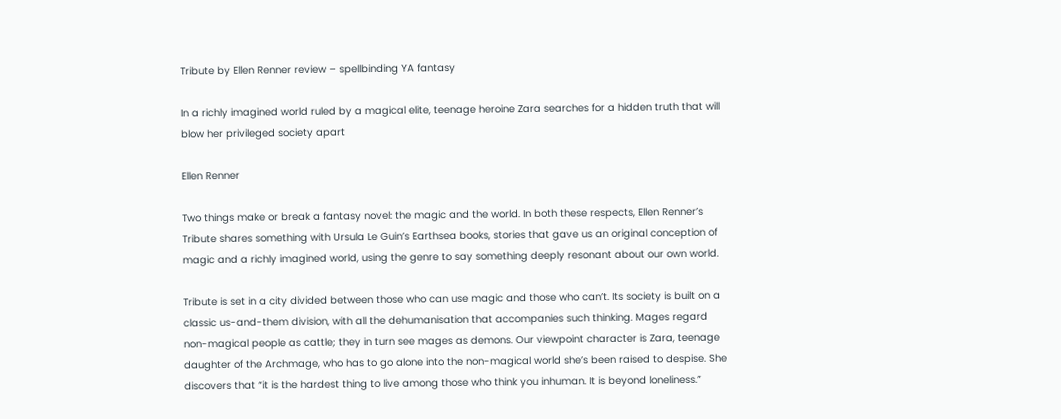Tribute by Ellen Renner review – spellbinding YA fantasy

In a richly imagined world ruled by a magical elite, teenage heroine Zara searches for a hidden truth that will blow her privileged society apart

Ellen Renner

Two things make or break a fantasy novel: the magic and the world. In both these respects, Ellen Renner’s Tribute shares something with Ursula Le Guin’s Earthsea books, stories that gave us an original conception of magic and a richly imagined world, using the genre to say something deeply resonant about our own world.

Tribute is set in a city divided between those who can use magic and those who can’t. Its society is built on a classic us-and-them division, with all the dehumanisation that accompanies such thinking. Mages regard non-magical people as cattle; they in turn see mages as demons. Our viewpoint character is Zara, teenage daughter of the Archmage, who has to go alone into the non-magical world she’s been raised to despise. She discovers that “it is the hardest thing to live among those who think you inhuman. It is beyond loneliness.”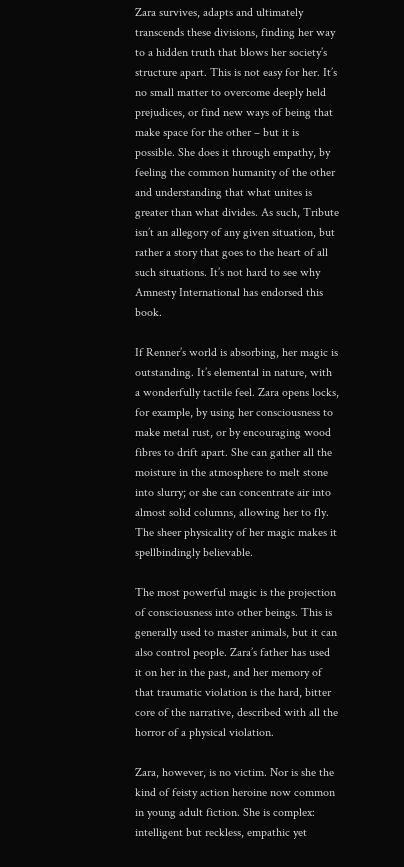Zara survives, adapts and ultimately transcends these divisions, finding her way to a hidden truth that blows her society’s structure apart. This is not easy for her. It’s no small matter to overcome deeply held prejudices, or find new ways of being that make space for the other – but it is possible. She does it through empathy, by feeling the common humanity of the other and understanding that what unites is greater than what divides. As such, Tribute isn’t an allegory of any given situation, but rather a story that goes to the heart of all such situations. It’s not hard to see why Amnesty International has endorsed this book.

If Renner’s world is absorbing, her magic is outstanding. It’s elemental in nature, with a wonderfully tactile feel. Zara opens locks, for example, by using her consciousness to make metal rust, or by encouraging wood fibres to drift apart. She can gather all the moisture in the atmosphere to melt stone into slurry; or she can concentrate air into almost solid columns, allowing her to fly. The sheer physicality of her magic makes it spellbindingly believable.

The most powerful magic is the projection of consciousness into other beings. This is generally used to master animals, but it can also control people. Zara’s father has used it on her in the past, and her memory of that traumatic violation is the hard, bitter core of the narrative, described with all the horror of a physical violation.

Zara, however, is no victim. Nor is she the kind of feisty action heroine now common in young adult fiction. She is complex: intelligent but reckless, empathic yet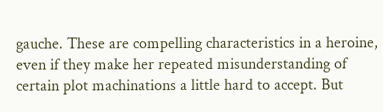gauche. These are compelling characteristics in a heroine, even if they make her repeated misunderstanding of certain plot machinations a little hard to accept. But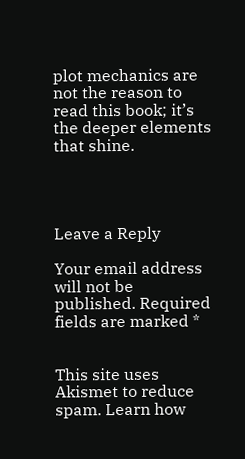plot mechanics are not the reason to read this book; it’s the deeper elements that shine.




Leave a Reply

Your email address will not be published. Required fields are marked *


This site uses Akismet to reduce spam. Learn how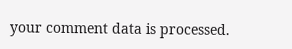your comment data is processed.